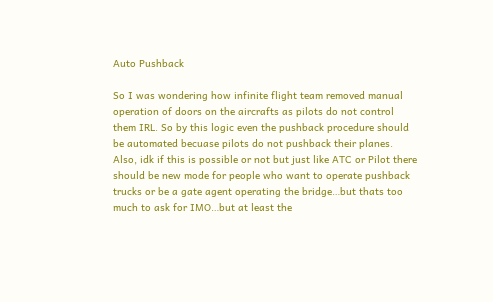Auto Pushback

So I was wondering how infinite flight team removed manual operation of doors on the aircrafts as pilots do not control them IRL. So by this logic even the pushback procedure should be automated becuase pilots do not pushback their planes. Also, idk if this is possible or not but just like ATC or Pilot there should be new mode for people who want to operate pushback trucks or be a gate agent operating the bridge…but thats too much to ask for IMO…but at least the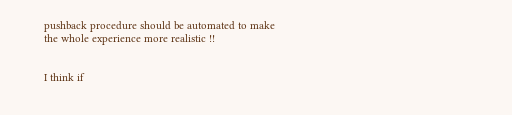pushback procedure should be automated to make the whole experience more realistic !!


I think if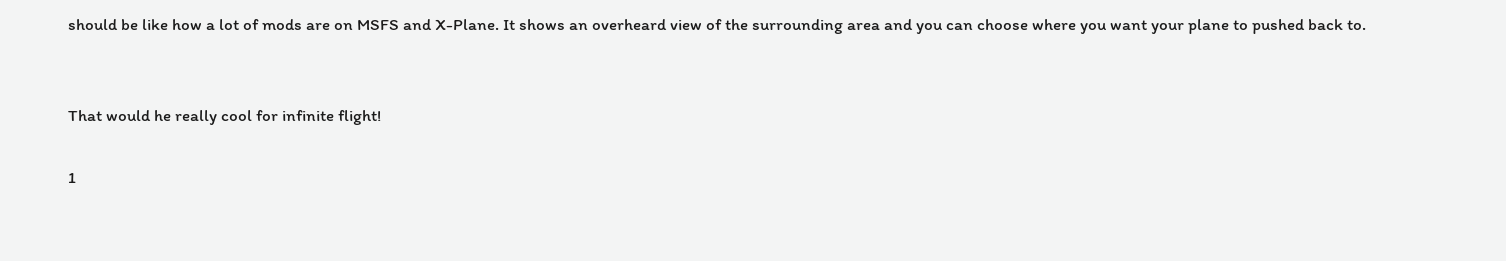should be like how a lot of mods are on MSFS and X-Plane. It shows an overheard view of the surrounding area and you can choose where you want your plane to pushed back to.


That would he really cool for infinite flight!

1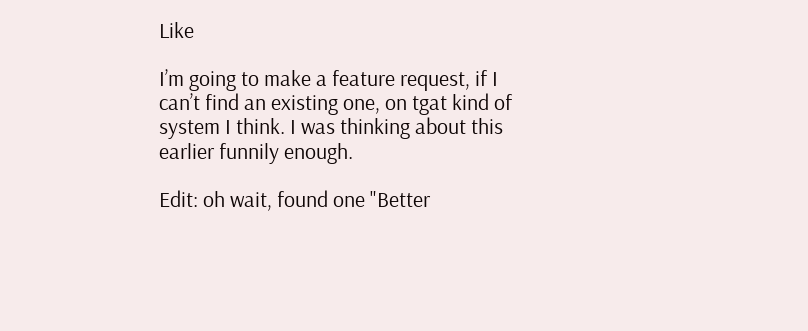Like

I’m going to make a feature request, if I can’t find an existing one, on tgat kind of system I think. I was thinking about this earlier funnily enough.

Edit: oh wait, found one "Better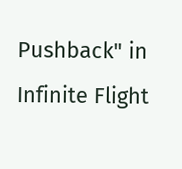Pushback" in Infinite Flight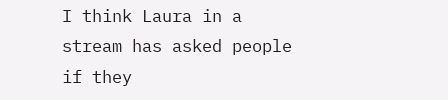I think Laura in a stream has asked people if they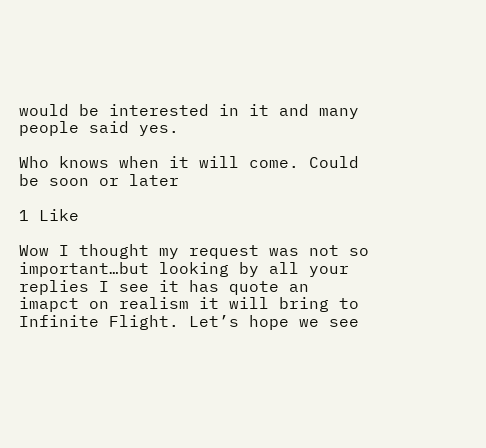would be interested in it and many people said yes.

Who knows when it will come. Could be soon or later

1 Like

Wow I thought my request was not so important…but looking by all your replies I see it has quote an imapct on realism it will bring to Infinite Flight. Let’s hope we see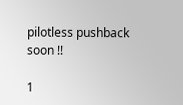pilotless pushback soon !!

1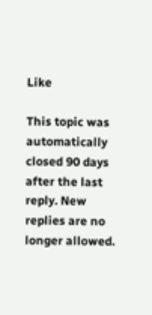Like

This topic was automatically closed 90 days after the last reply. New replies are no longer allowed.